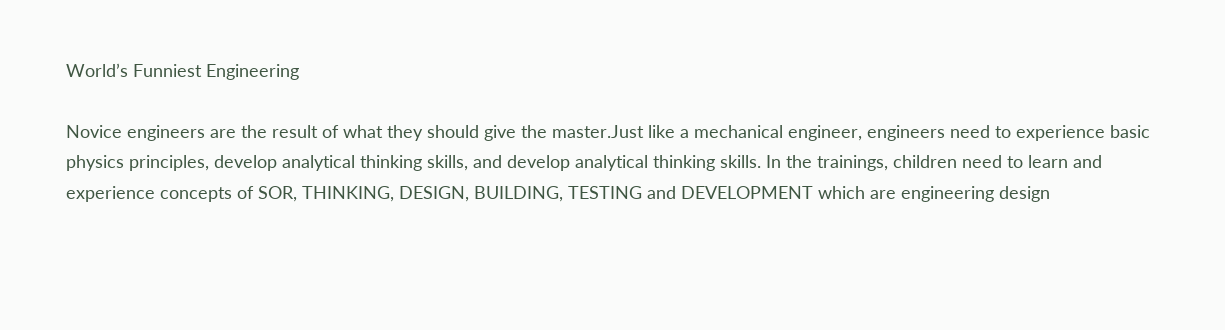World’s Funniest Engineering

Novice engineers are the result of what they should give the master.Just like a mechanical engineer, engineers need to experience basic physics principles, develop analytical thinking skills, and develop analytical thinking skills. In the trainings, children need to learn and experience concepts of SOR, THINKING, DESIGN, BUILDING, TESTING and DEVELOPMENT which are engineering design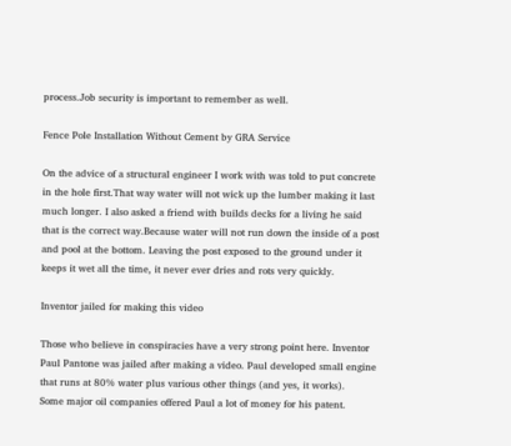process.Job security is important to remember as well.

Fence Pole Installation Without Cement by GRA Service

On the advice of a structural engineer I work with was told to put concrete in the hole first.That way water will not wick up the lumber making it last much longer. I also asked a friend with builds decks for a living he said that is the correct way.Because water will not run down the inside of a post and pool at the bottom. Leaving the post exposed to the ground under it keeps it wet all the time, it never ever dries and rots very quickly.

Inventor jailed for making this video

Those who believe in conspiracies have a very strong point here. Inventor Paul Pantone was jailed after making a video. Paul developed small engine that runs at 80% water plus various other things (and yes, it works).
Some major oil companies offered Paul a lot of money for his patent.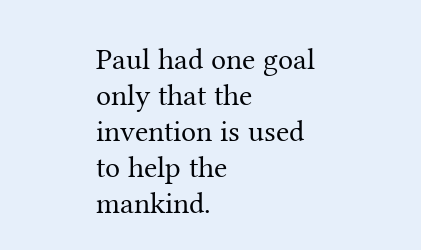Paul had one goal only that the invention is used to help the mankind.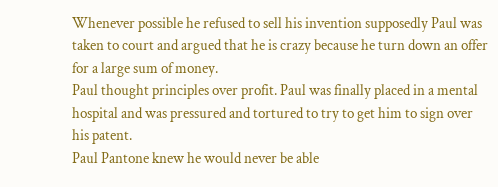Whenever possible he refused to sell his invention supposedly Paul was taken to court and argued that he is crazy because he turn down an offer for a large sum of money.
Paul thought principles over profit. Paul was finally placed in a mental hospital and was pressured and tortured to try to get him to sign over his patent.
Paul Pantone knew he would never be able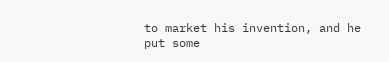to market his invention, and he put some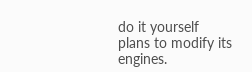do it yourself plans to modify its engines.